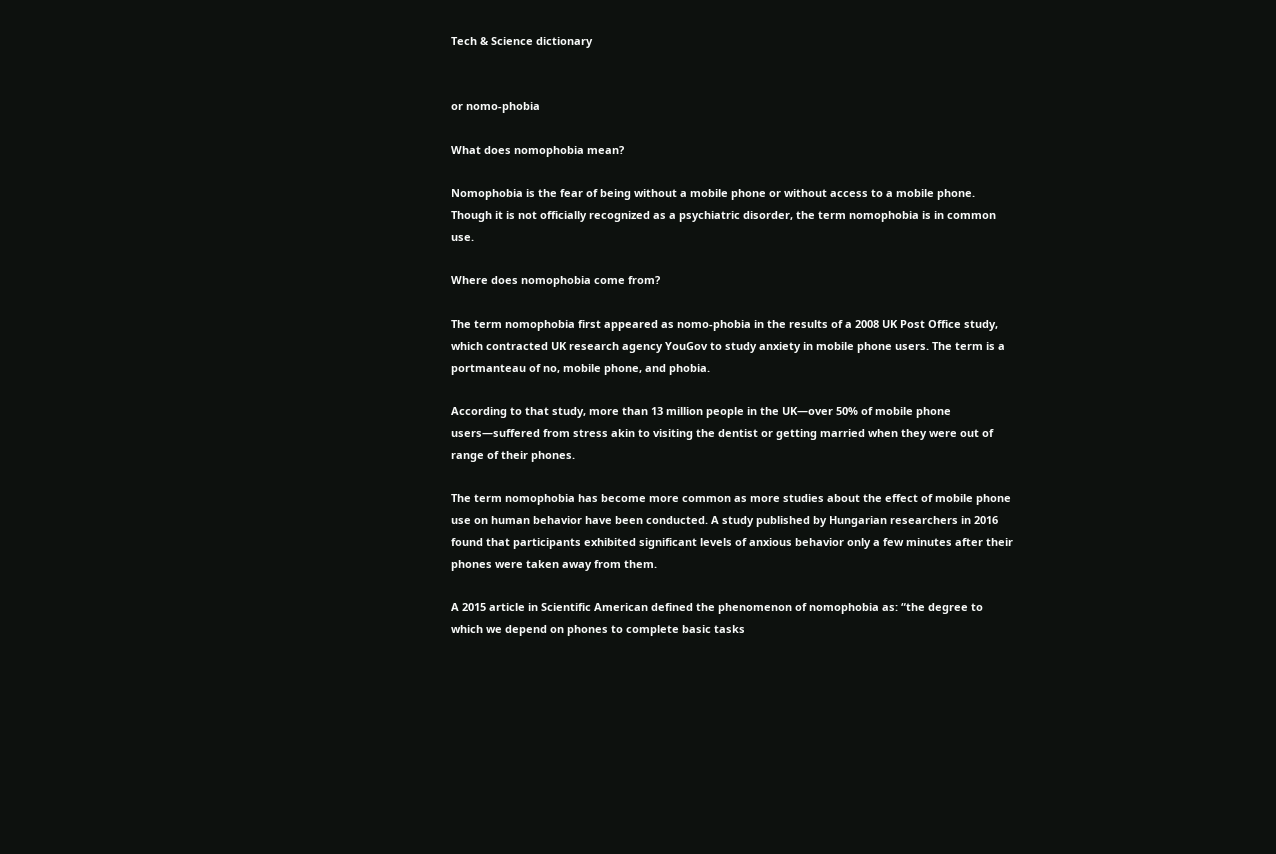Tech & Science dictionary


or nomo-phobia

What does nomophobia mean?

Nomophobia is the fear of being without a mobile phone or without access to a mobile phone. Though it is not officially recognized as a psychiatric disorder, the term nomophobia is in common use.

Where does nomophobia come from?

The term nomophobia first appeared as nomo-phobia in the results of a 2008 UK Post Office study, which contracted UK research agency YouGov to study anxiety in mobile phone users. The term is a portmanteau of no, mobile phone, and phobia.

According to that study, more than 13 million people in the UK—over 50% of mobile phone users—suffered from stress akin to visiting the dentist or getting married when they were out of range of their phones.

The term nomophobia has become more common as more studies about the effect of mobile phone use on human behavior have been conducted. A study published by Hungarian researchers in 2016 found that participants exhibited significant levels of anxious behavior only a few minutes after their phones were taken away from them.

A 2015 article in Scientific American defined the phenomenon of nomophobia as: “the degree to which we depend on phones to complete basic tasks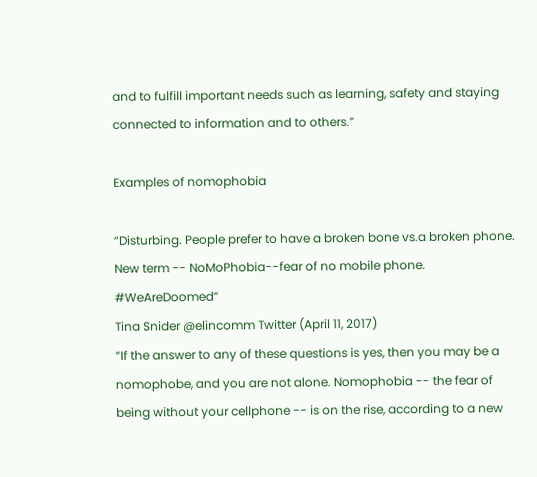and to fulfill important needs such as learning, safety and staying connected to information and to others.”

Examples of nomophobia

“Disturbing. People prefer to have a broken bone vs.a broken phone. New term -- NoMoPhobia--fear of no mobile phone. #WeAreDoomed”
Tina Snider @elincomm Twitter (April 11, 2017)
“If the answer to any of these questions is yes, then you may be a nomophobe, and you are not alone. Nomophobia -- the fear of being without your cellphone -- is on the rise, according to a new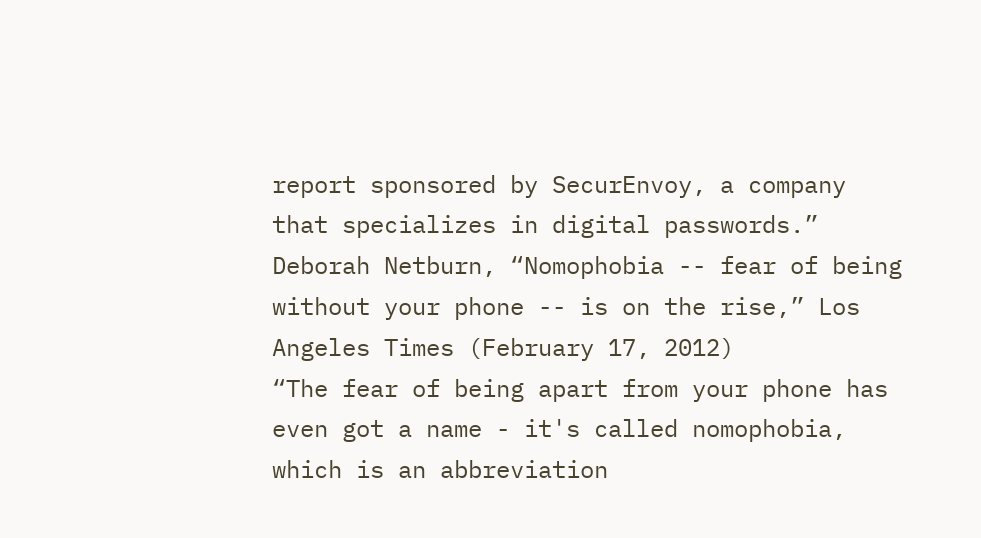report sponsored by SecurEnvoy, a company that specializes in digital passwords.”
Deborah Netburn, “Nomophobia -- fear of being without your phone -- is on the rise,” Los Angeles Times (February 17, 2012)
“The fear of being apart from your phone has even got a name - it's called nomophobia, which is an abbreviation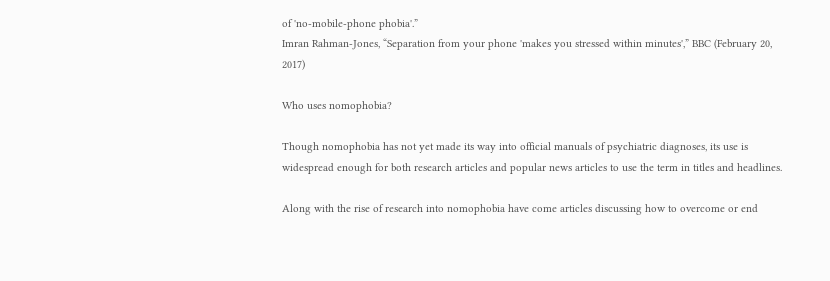of 'no-mobile-phone phobia'.”
Imran Rahman-Jones, “Separation from your phone 'makes you stressed within minutes',” BBC (February 20, 2017)

Who uses nomophobia?

Though nomophobia has not yet made its way into official manuals of psychiatric diagnoses, its use is widespread enough for both research articles and popular news articles to use the term in titles and headlines.

Along with the rise of research into nomophobia have come articles discussing how to overcome or end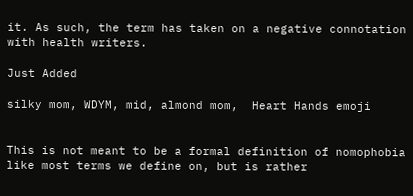it. As such, the term has taken on a negative connotation with health writers.

Just Added

silky mom, WDYM, mid, almond mom,  Heart Hands emoji


This is not meant to be a formal definition of nomophobia like most terms we define on, but is rather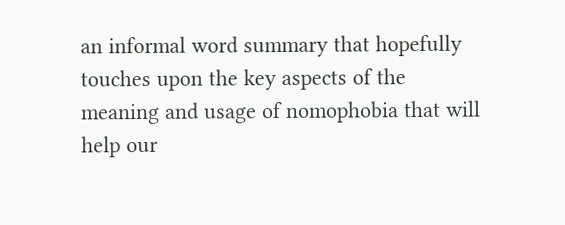an informal word summary that hopefully touches upon the key aspects of the meaning and usage of nomophobia that will help our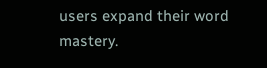users expand their word mastery.